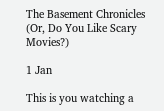The Basement Chronicles (Or, Do You Like Scary Movies?)

1 Jan

This is you watching a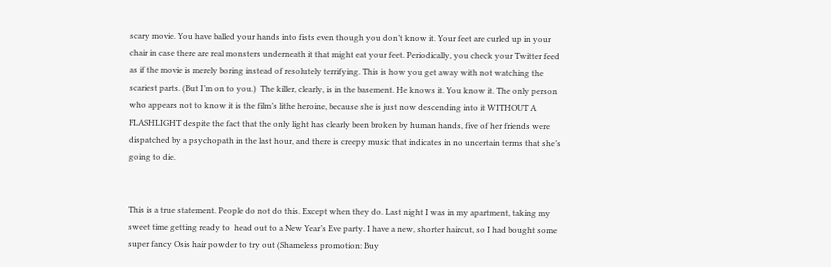scary movie. You have balled your hands into fists even though you don’t know it. Your feet are curled up in your chair in case there are real monsters underneath it that might eat your feet. Periodically, you check your Twitter feed as if the movie is merely boring instead of resolutely terrifying. This is how you get away with not watching the scariest parts. (But I’m on to you.)  The killer, clearly, is in the basement. He knows it. You know it. The only person who appears not to know it is the film’s lithe heroine, because she is just now descending into it WITHOUT A FLASHLIGHT despite the fact that the only light has clearly been broken by human hands, five of her friends were dispatched by a psychopath in the last hour, and there is creepy music that indicates in no uncertain terms that she’s going to die.


This is a true statement. People do not do this. Except when they do. Last night I was in my apartment, taking my sweet time getting ready to  head out to a New Year’s Eve party. I have a new, shorter haircut, so I had bought some super fancy Osis hair powder to try out (Shameless promotion: Buy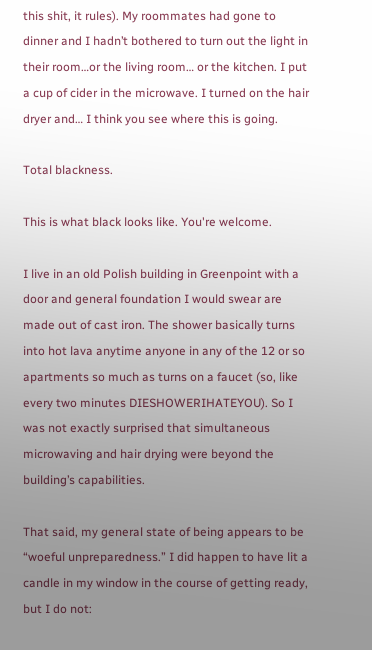this shit, it rules). My roommates had gone to dinner and I hadn’t bothered to turn out the light in their room…or the living room… or the kitchen. I put a cup of cider in the microwave. I turned on the hair dryer and… I think you see where this is going.

Total blackness.

This is what black looks like. You're welcome.

I live in an old Polish building in Greenpoint with a door and general foundation I would swear are made out of cast iron. The shower basically turns into hot lava anytime anyone in any of the 12 or so apartments so much as turns on a faucet (so, like every two minutes DIESHOWERIHATEYOU). So I was not exactly surprised that simultaneous microwaving and hair drying were beyond the building’s capabilities.

That said, my general state of being appears to be “woeful unpreparedness.” I did happen to have lit a candle in my window in the course of getting ready, but I do not: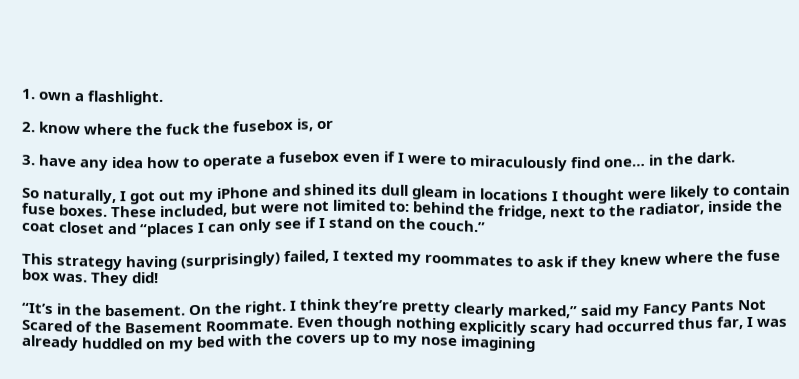1. own a flashlight.

2. know where the fuck the fusebox is, or

3. have any idea how to operate a fusebox even if I were to miraculously find one… in the dark.

So naturally, I got out my iPhone and shined its dull gleam in locations I thought were likely to contain fuse boxes. These included, but were not limited to: behind the fridge, next to the radiator, inside the coat closet and “places I can only see if I stand on the couch.”

This strategy having (surprisingly) failed, I texted my roommates to ask if they knew where the fuse box was. They did!

“It’s in the basement. On the right. I think they’re pretty clearly marked,” said my Fancy Pants Not Scared of the Basement Roommate. Even though nothing explicitly scary had occurred thus far, I was already huddled on my bed with the covers up to my nose imagining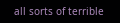all sorts of terrible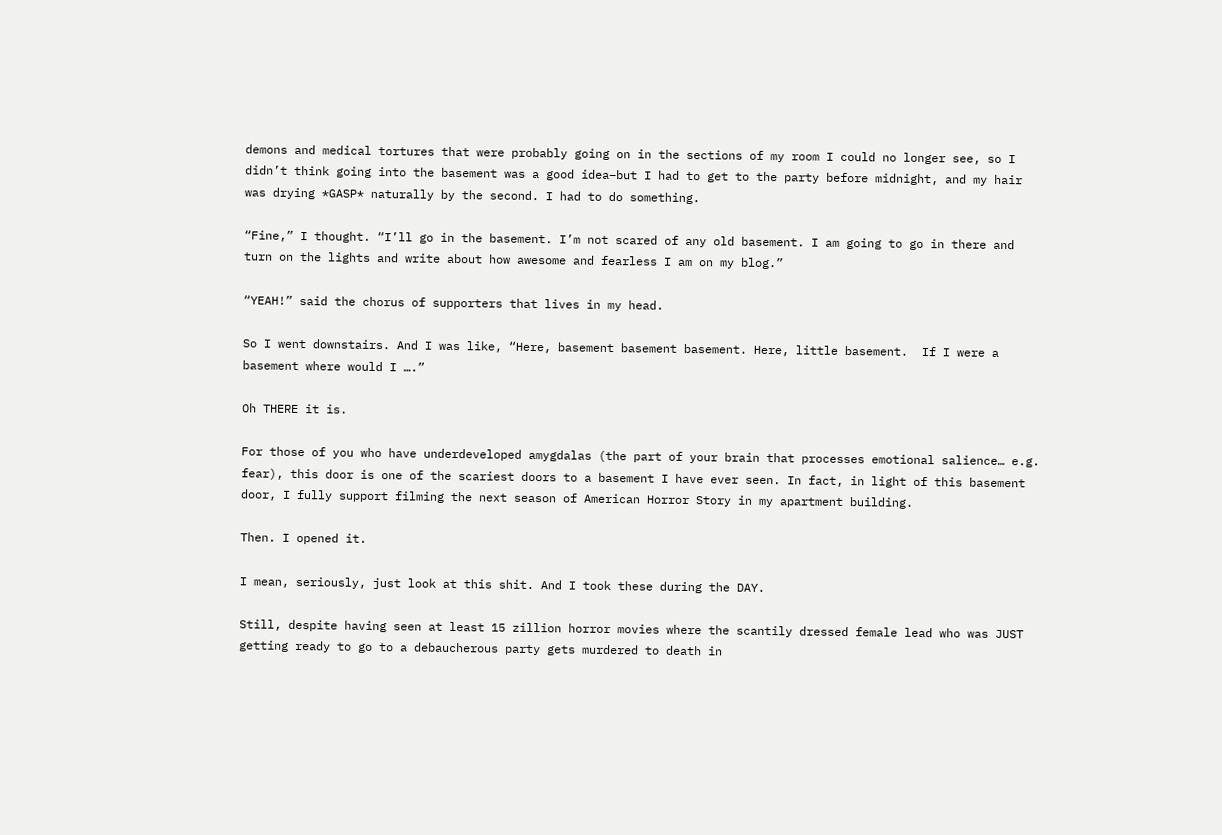demons and medical tortures that were probably going on in the sections of my room I could no longer see, so I didn’t think going into the basement was a good idea–but I had to get to the party before midnight, and my hair was drying *GASP* naturally by the second. I had to do something.

“Fine,” I thought. “I’ll go in the basement. I’m not scared of any old basement. I am going to go in there and turn on the lights and write about how awesome and fearless I am on my blog.”

“YEAH!” said the chorus of supporters that lives in my head.

So I went downstairs. And I was like, “Here, basement basement basement. Here, little basement.  If I were a basement where would I ….”

Oh THERE it is.

For those of you who have underdeveloped amygdalas (the part of your brain that processes emotional salience… e.g. fear), this door is one of the scariest doors to a basement I have ever seen. In fact, in light of this basement door, I fully support filming the next season of American Horror Story in my apartment building.

Then. I opened it.

I mean, seriously, just look at this shit. And I took these during the DAY.

Still, despite having seen at least 15 zillion horror movies where the scantily dressed female lead who was JUST getting ready to go to a debaucherous party gets murdered to death in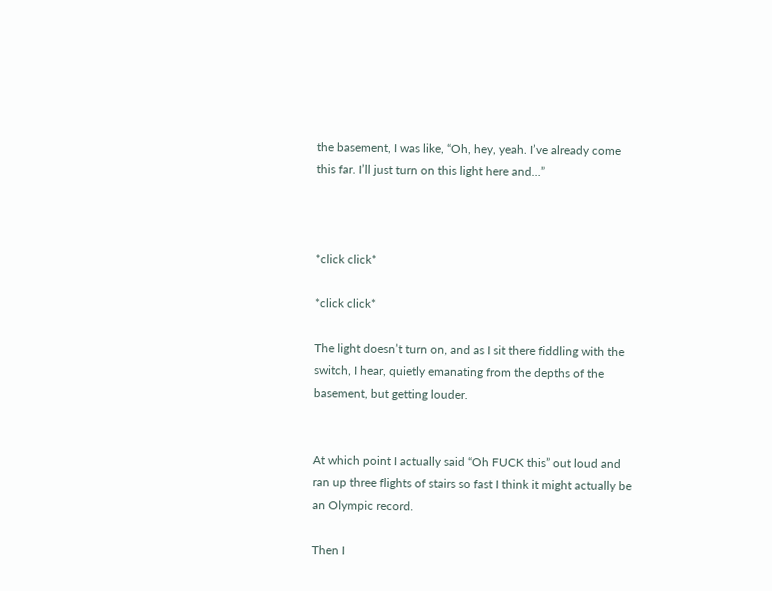the basement, I was like, “Oh, hey, yeah. I’ve already come this far. I’ll just turn on this light here and…”



*click click*

*click click*

The light doesn’t turn on, and as I sit there fiddling with the switch, I hear, quietly emanating from the depths of the basement, but getting louder.


At which point I actually said “Oh FUCK this” out loud and ran up three flights of stairs so fast I think it might actually be an Olympic record.

Then I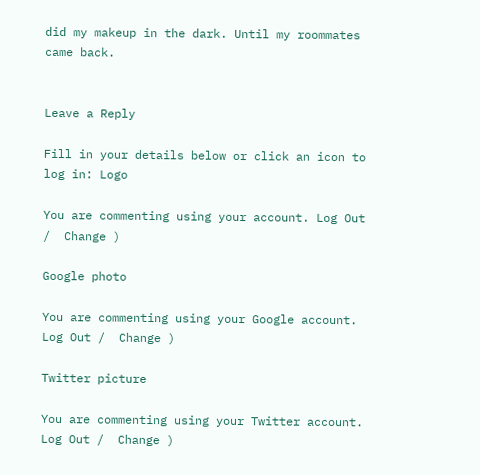did my makeup in the dark. Until my roommates came back.


Leave a Reply

Fill in your details below or click an icon to log in: Logo

You are commenting using your account. Log Out /  Change )

Google photo

You are commenting using your Google account. Log Out /  Change )

Twitter picture

You are commenting using your Twitter account. Log Out /  Change )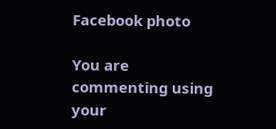Facebook photo

You are commenting using your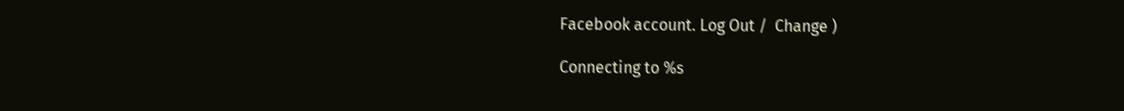Facebook account. Log Out /  Change )

Connecting to %s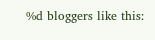%d bloggers like this: